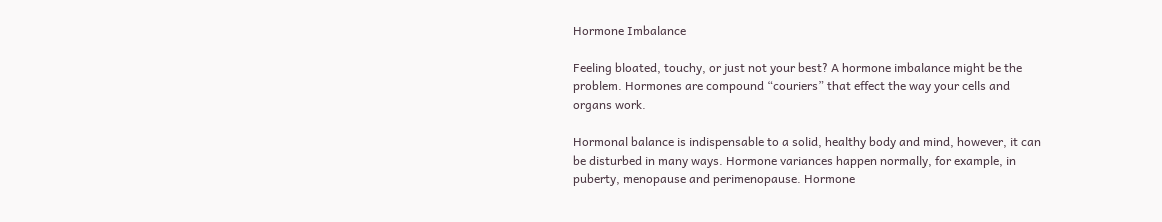Hormone Imbalance

Feeling bloated, touchy, or just not your best? A hormone imbalance might be the problem. Hormones are compound “couriers” that effect the way your cells and organs work.

Hormonal balance is indispensable to a solid, healthy body and mind, however, it can be disturbed in many ways. Hormone variances happen normally, for example, in puberty, menopause and perimenopause. Hormone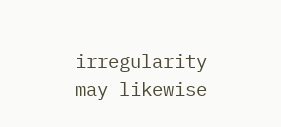irregularity may likewise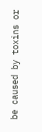be caused by toxins or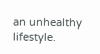an unhealthy lifestyle.